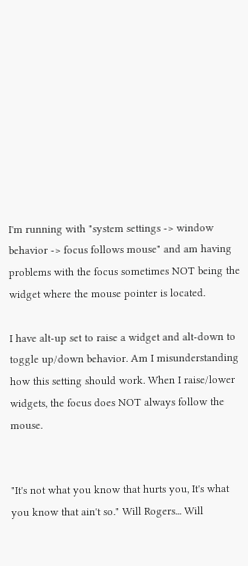I'm running with "system settings -> window behavior -> focus follows mouse" and am having problems with the focus sometimes NOT being the widget where the mouse pointer is located.

I have alt-up set to raise a widget and alt-down to toggle up/down behavior. Am I misunderstanding how this setting should work. When I raise/lower widgets, the focus does NOT always follow the mouse.


"It's not what you know that hurts you, It's what you know that ain't so." Will Rogers... Will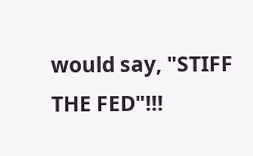would say, "STIFF THE FED"!!!